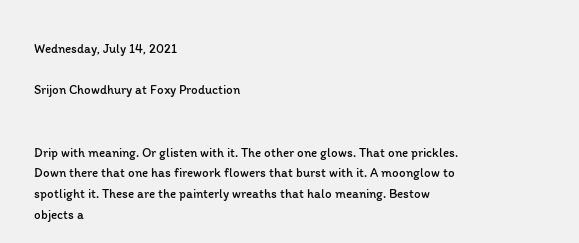Wednesday, July 14, 2021

Srijon Chowdhury at Foxy Production


Drip with meaning. Or glisten with it. The other one glows. That one prickles. Down there that one has firework flowers that burst with it. A moonglow to spotlight it. These are the painterly wreaths that halo meaning. Bestow objects a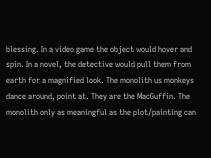blessing. In a video game the object would hover and spin. In a novel, the detective would pull them from earth for a magnified look. The monolith us monkeys dance around, point at. They are the MacGuffin. The monolith only as meaningful as the plot/painting can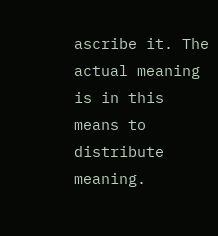ascribe it. The actual meaning is in this means to distribute meaning.